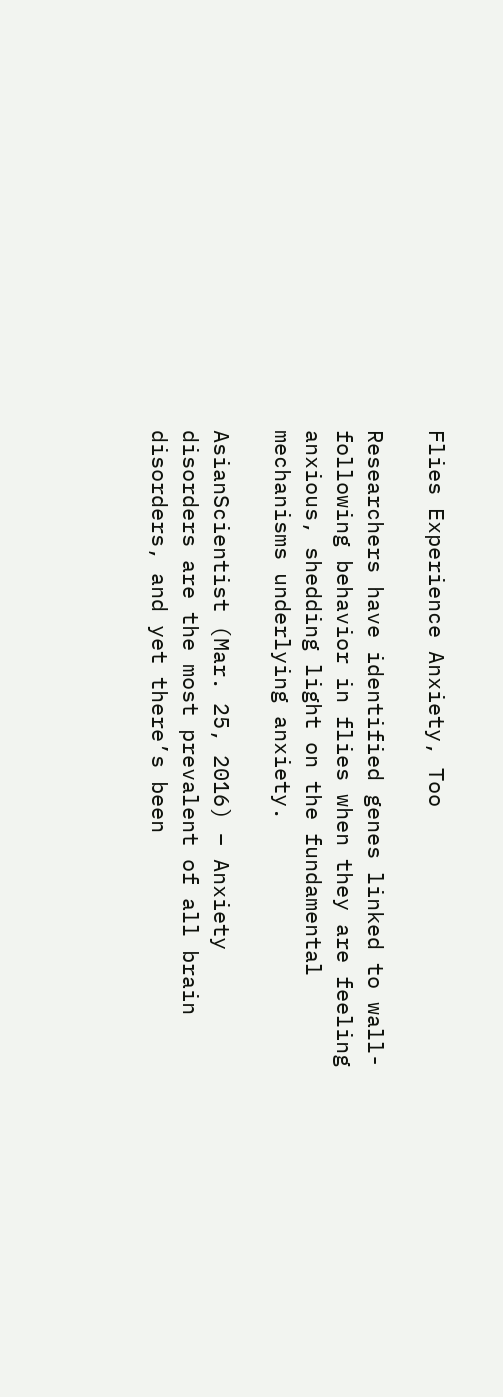Flies Experience Anxiety, Too

Researchers have identified genes linked to wall-following behavior in flies when they are feeling anxious, shedding light on the fundamental mechanisms underlying anxiety.

AsianScientist (Mar. 25, 2016) – Anxiety disorders are the most prevalent of all brain disorders, and yet there’s been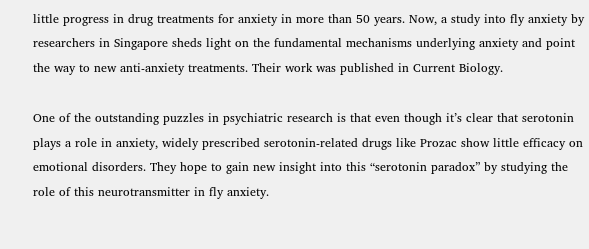little progress in drug treatments for anxiety in more than 50 years. Now, a study into fly anxiety by researchers in Singapore sheds light on the fundamental mechanisms underlying anxiety and point the way to new anti-anxiety treatments. Their work was published in Current Biology.

One of the outstanding puzzles in psychiatric research is that even though it’s clear that serotonin plays a role in anxiety, widely prescribed serotonin-related drugs like Prozac show little efficacy on emotional disorders. They hope to gain new insight into this “serotonin paradox” by studying the role of this neurotransmitter in fly anxiety.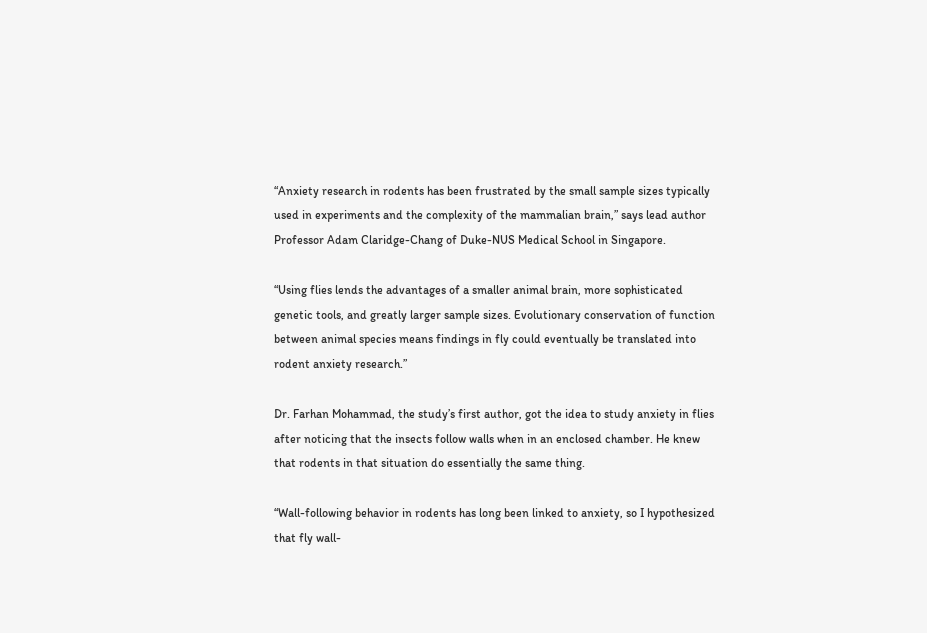“Anxiety research in rodents has been frustrated by the small sample sizes typically used in experiments and the complexity of the mammalian brain,” says lead author Professor Adam Claridge-Chang of Duke-NUS Medical School in Singapore.

“Using flies lends the advantages of a smaller animal brain, more sophisticated genetic tools, and greatly larger sample sizes. Evolutionary conservation of function between animal species means findings in fly could eventually be translated into rodent anxiety research.”

Dr. Farhan Mohammad, the study’s first author, got the idea to study anxiety in flies after noticing that the insects follow walls when in an enclosed chamber. He knew that rodents in that situation do essentially the same thing.

“Wall-following behavior in rodents has long been linked to anxiety, so I hypothesized that fly wall-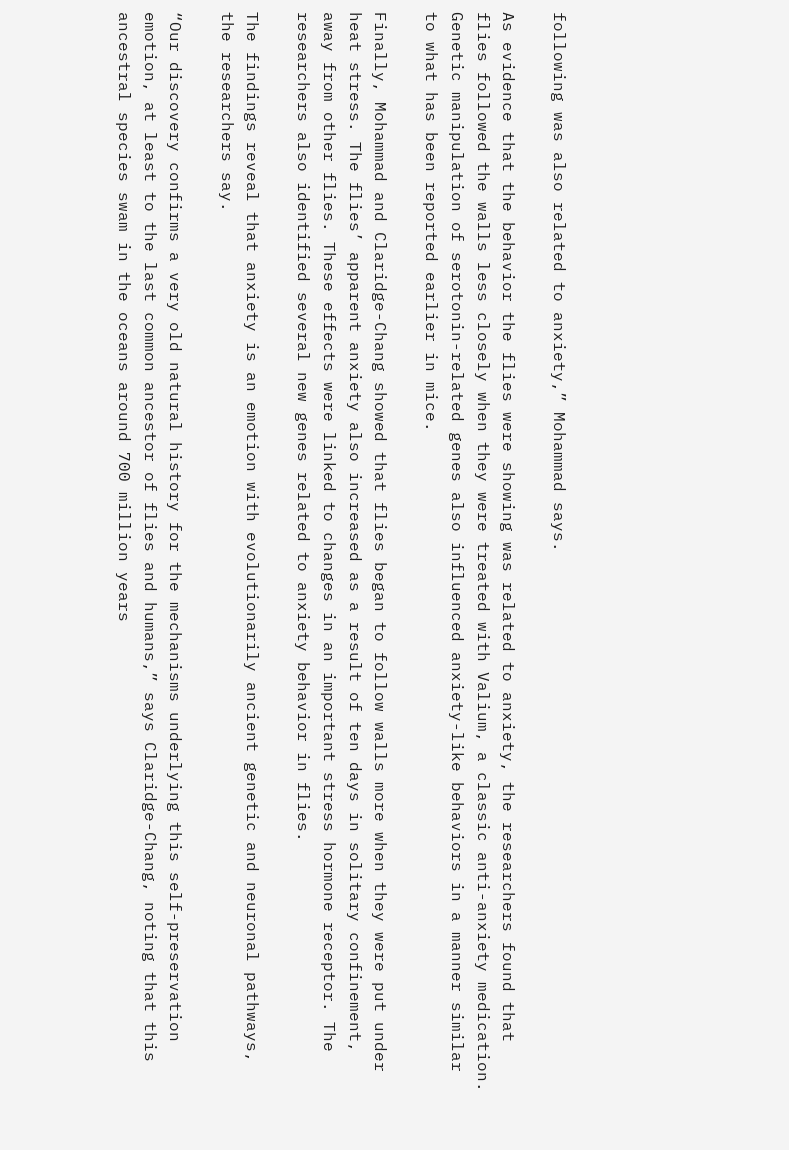following was also related to anxiety,” Mohammad says.

As evidence that the behavior the flies were showing was related to anxiety, the researchers found that flies followed the walls less closely when they were treated with Valium, a classic anti-anxiety medication. Genetic manipulation of serotonin-related genes also influenced anxiety-like behaviors in a manner similar to what has been reported earlier in mice.

Finally, Mohammad and Claridge-Chang showed that flies began to follow walls more when they were put under heat stress. The flies’ apparent anxiety also increased as a result of ten days in solitary confinement, away from other flies. These effects were linked to changes in an important stress hormone receptor. The researchers also identified several new genes related to anxiety behavior in flies.

The findings reveal that anxiety is an emotion with evolutionarily ancient genetic and neuronal pathways, the researchers say.

“Our discovery confirms a very old natural history for the mechanisms underlying this self-preservation emotion, at least to the last common ancestor of flies and humans,” says Claridge-Chang, noting that this ancestral species swam in the oceans around 700 million years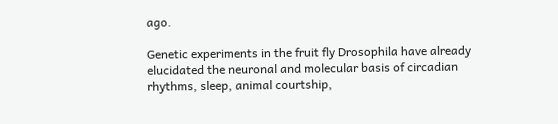ago.

Genetic experiments in the fruit fly Drosophila have already elucidated the neuronal and molecular basis of circadian rhythms, sleep, animal courtship,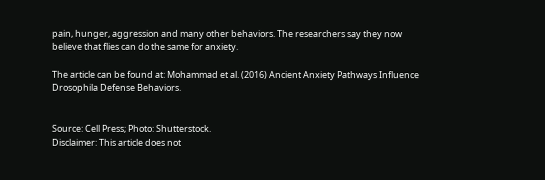pain, hunger, aggression and many other behaviors. The researchers say they now believe that flies can do the same for anxiety.

The article can be found at: Mohammad et al. (2016) Ancient Anxiety Pathways Influence Drosophila Defense Behaviors.


Source: Cell Press; Photo: Shutterstock.
Disclaimer: This article does not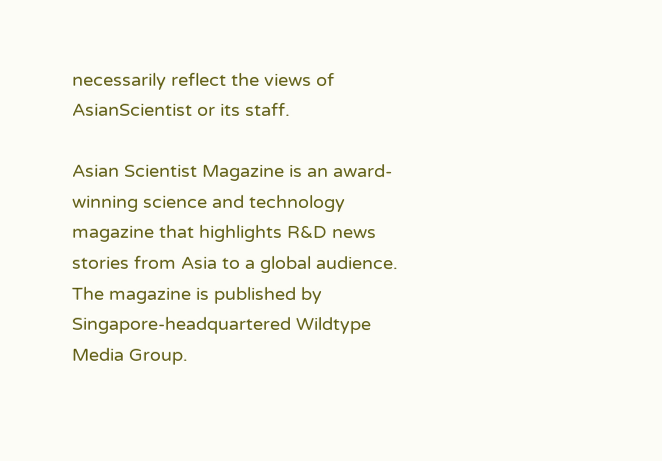necessarily reflect the views of AsianScientist or its staff.

Asian Scientist Magazine is an award-winning science and technology magazine that highlights R&D news stories from Asia to a global audience. The magazine is published by Singapore-headquartered Wildtype Media Group.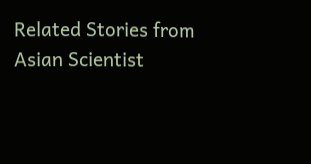Related Stories from Asian Scientist